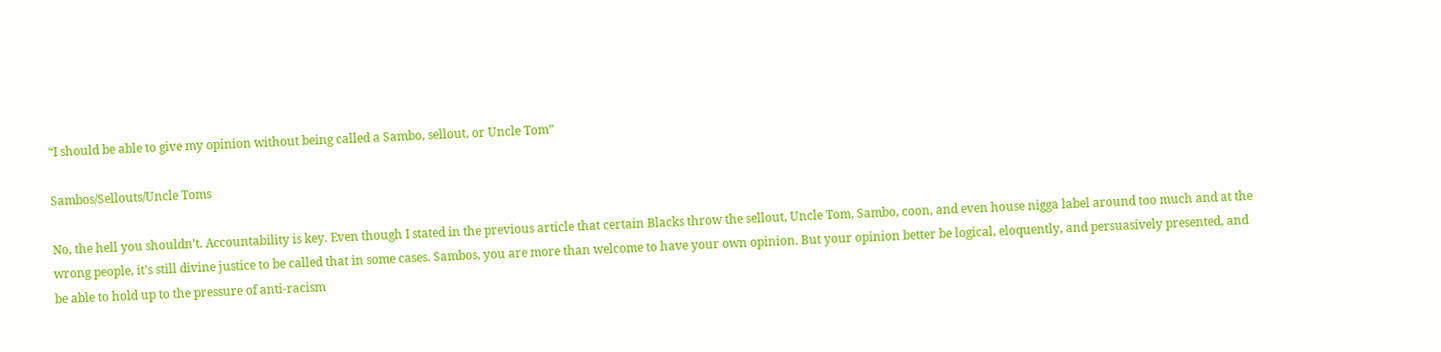“I should be able to give my opinion without being called a Sambo, sellout, or Uncle Tom”

Sambos/Sellouts/Uncle Toms

No, the hell you shouldn’t. Accountability is key. Even though I stated in the previous article that certain Blacks throw the sellout, Uncle Tom, Sambo, coon, and even house nigga label around too much and at the wrong people, it’s still divine justice to be called that in some cases. Sambos, you are more than welcome to have your own opinion. But your opinion better be logical, eloquently, and persuasively presented, and be able to hold up to the pressure of anti-racism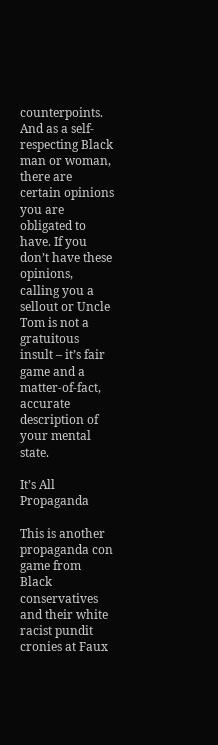counterpoints. And as a self-respecting Black man or woman, there are certain opinions you are obligated to have. If you don’t have these opinions, calling you a sellout or Uncle Tom is not a gratuitous insult – it’s fair game and a matter-of-fact, accurate description of your mental state.

It’s All Propaganda

This is another propaganda con game from Black conservatives and their white racist pundit cronies at Faux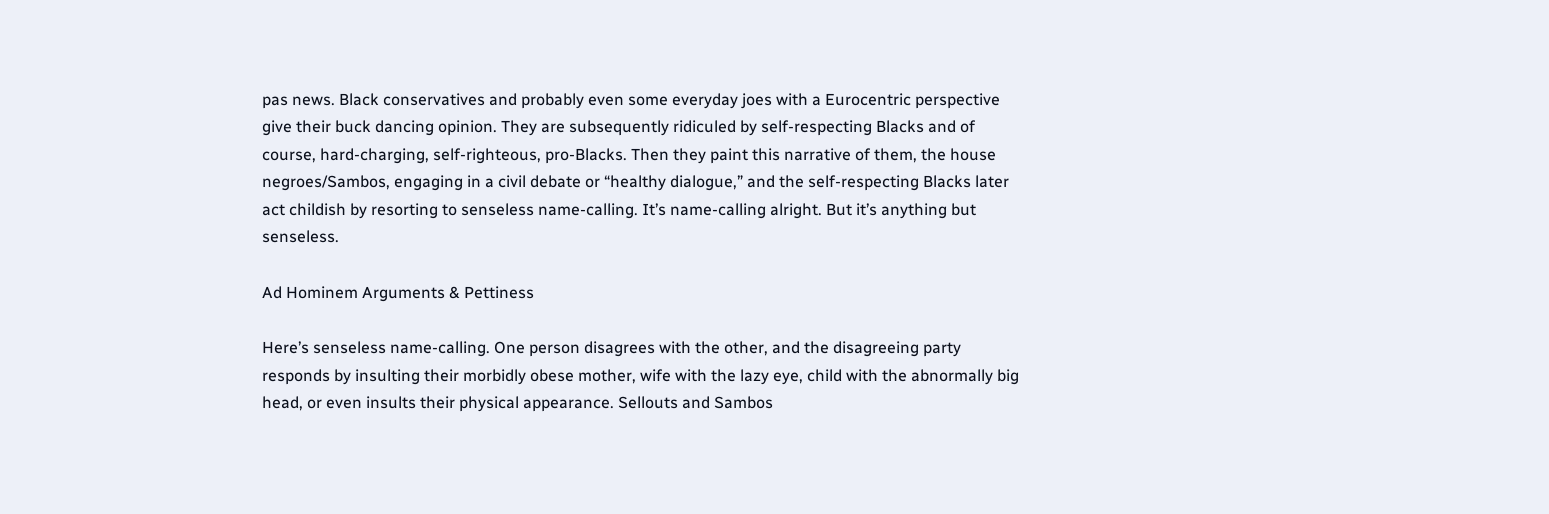pas news. Black conservatives and probably even some everyday joes with a Eurocentric perspective give their buck dancing opinion. They are subsequently ridiculed by self-respecting Blacks and of course, hard-charging, self-righteous, pro-Blacks. Then they paint this narrative of them, the house negroes/Sambos, engaging in a civil debate or “healthy dialogue,” and the self-respecting Blacks later act childish by resorting to senseless name-calling. It’s name-calling alright. But it’s anything but senseless.

Ad Hominem Arguments & Pettiness

Here’s senseless name-calling. One person disagrees with the other, and the disagreeing party responds by insulting their morbidly obese mother, wife with the lazy eye, child with the abnormally big head, or even insults their physical appearance. Sellouts and Sambos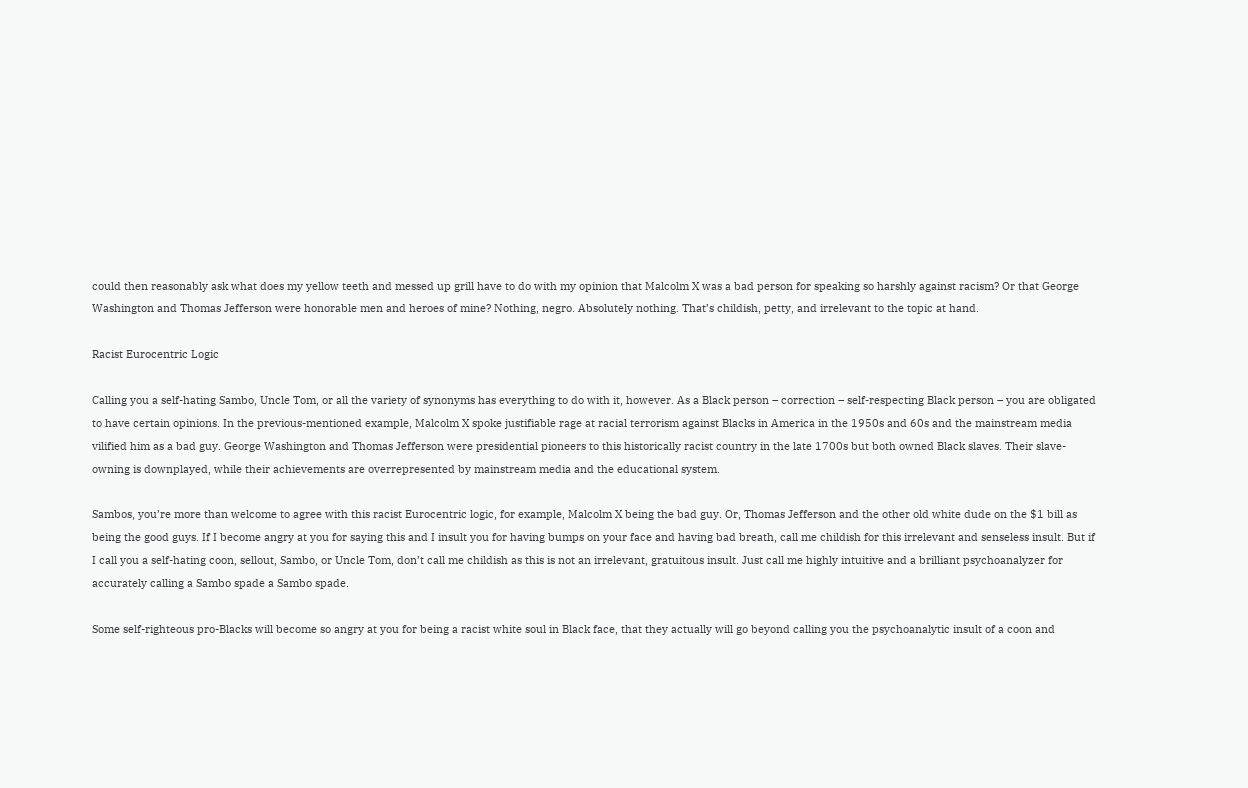could then reasonably ask what does my yellow teeth and messed up grill have to do with my opinion that Malcolm X was a bad person for speaking so harshly against racism? Or that George Washington and Thomas Jefferson were honorable men and heroes of mine? Nothing, negro. Absolutely nothing. That’s childish, petty, and irrelevant to the topic at hand.

Racist Eurocentric Logic

Calling you a self-hating Sambo, Uncle Tom, or all the variety of synonyms has everything to do with it, however. As a Black person – correction – self-respecting Black person – you are obligated to have certain opinions. In the previous-mentioned example, Malcolm X spoke justifiable rage at racial terrorism against Blacks in America in the 1950s and 60s and the mainstream media vilified him as a bad guy. George Washington and Thomas Jefferson were presidential pioneers to this historically racist country in the late 1700s but both owned Black slaves. Their slave-owning is downplayed, while their achievements are overrepresented by mainstream media and the educational system.

Sambos, you’re more than welcome to agree with this racist Eurocentric logic, for example, Malcolm X being the bad guy. Or, Thomas Jefferson and the other old white dude on the $1 bill as being the good guys. If I become angry at you for saying this and I insult you for having bumps on your face and having bad breath, call me childish for this irrelevant and senseless insult. But if I call you a self-hating coon, sellout, Sambo, or Uncle Tom, don’t call me childish as this is not an irrelevant, gratuitous insult. Just call me highly intuitive and a brilliant psychoanalyzer for accurately calling a Sambo spade a Sambo spade.

Some self-righteous pro-Blacks will become so angry at you for being a racist white soul in Black face, that they actually will go beyond calling you the psychoanalytic insult of a coon and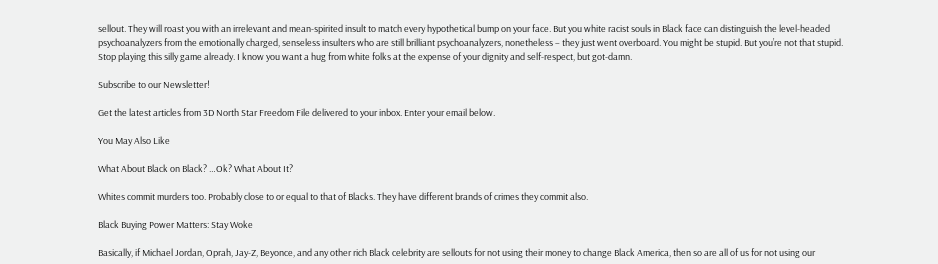sellout. They will roast you with an irrelevant and mean-spirited insult to match every hypothetical bump on your face. But you white racist souls in Black face can distinguish the level-headed psychoanalyzers from the emotionally charged, senseless insulters who are still brilliant psychoanalyzers, nonetheless – they just went overboard. You might be stupid. But you’re not that stupid. Stop playing this silly game already. I know you want a hug from white folks at the expense of your dignity and self-respect, but got-damn.

Subscribe to our Newsletter!

Get the latest articles from 3D North Star Freedom File delivered to your inbox. Enter your email below.

You May Also Like

What About Black on Black? …Ok? What About It?

Whites commit murders too. Probably close to or equal to that of Blacks. They have different brands of crimes they commit also.

Black Buying Power Matters: Stay Woke

Basically, if Michael Jordan, Oprah, Jay-Z, Beyonce, and any other rich Black celebrity are sellouts for not using their money to change Black America, then so are all of us for not using our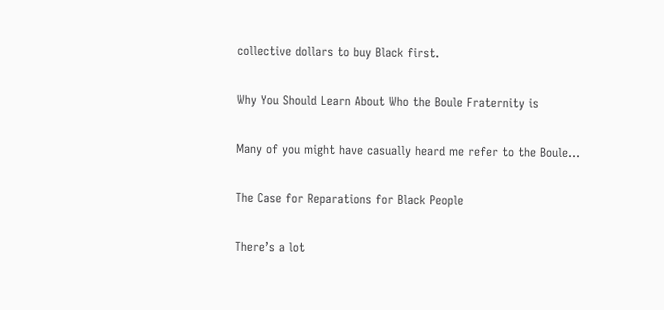collective dollars to buy Black first.

Why You Should Learn About Who the Boule Fraternity is

Many of you might have casually heard me refer to the Boule…

The Case for Reparations for Black People

There’s a lot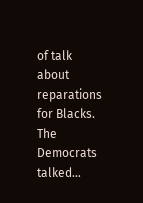of talk about reparations for Blacks. The Democrats talked…